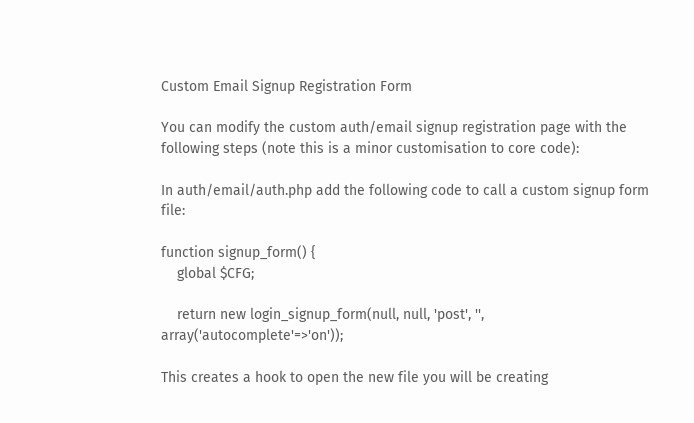Custom Email Signup Registration Form

You can modify the custom auth/email signup registration page with the following steps (note this is a minor customisation to core code):

In auth/email/auth.php add the following code to call a custom signup form file:

function signup_form() {
    global $CFG;

    return new login_signup_form(null, null, 'post', '', array('autocomplete'=>'on'));

This creates a hook to open the new file you will be creating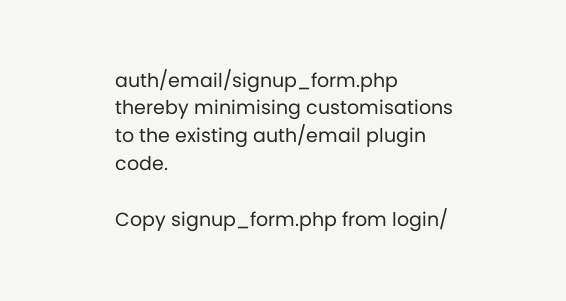auth/email/signup_form.php thereby minimising customisations to the existing auth/email plugin code.

Copy signup_form.php from login/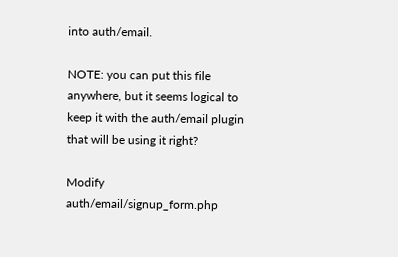into auth/email.

NOTE: you can put this file anywhere, but it seems logical to keep it with the auth/email plugin that will be using it right?

Modify auth/email/signup_form.php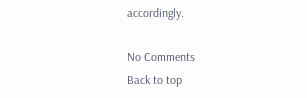accordingly.

No Comments
Back to top